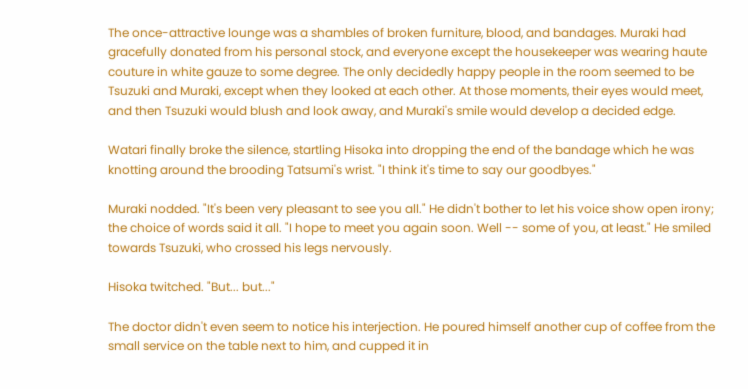The once-attractive lounge was a shambles of broken furniture, blood, and bandages. Muraki had gracefully donated from his personal stock, and everyone except the housekeeper was wearing haute couture in white gauze to some degree. The only decidedly happy people in the room seemed to be Tsuzuki and Muraki, except when they looked at each other. At those moments, their eyes would meet, and then Tsuzuki would blush and look away, and Muraki's smile would develop a decided edge.

Watari finally broke the silence, startling Hisoka into dropping the end of the bandage which he was knotting around the brooding Tatsumi's wrist. "I think it's time to say our goodbyes."

Muraki nodded. "It's been very pleasant to see you all." He didn't bother to let his voice show open irony; the choice of words said it all. "I hope to meet you again soon. Well -- some of you, at least." He smiled towards Tsuzuki, who crossed his legs nervously.

Hisoka twitched. "But... but..."

The doctor didn't even seem to notice his interjection. He poured himself another cup of coffee from the small service on the table next to him, and cupped it in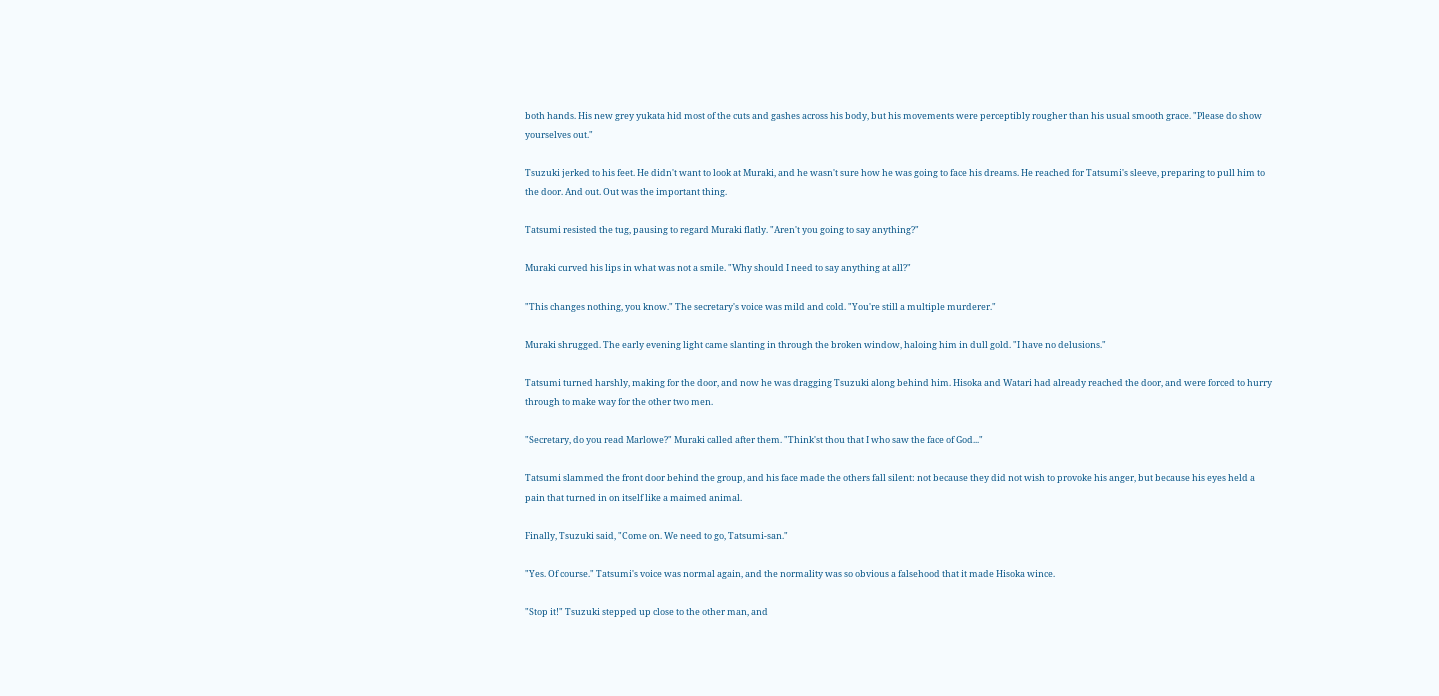both hands. His new grey yukata hid most of the cuts and gashes across his body, but his movements were perceptibly rougher than his usual smooth grace. "Please do show yourselves out."

Tsuzuki jerked to his feet. He didn't want to look at Muraki, and he wasn't sure how he was going to face his dreams. He reached for Tatsumi's sleeve, preparing to pull him to the door. And out. Out was the important thing.

Tatsumi resisted the tug, pausing to regard Muraki flatly. "Aren't you going to say anything?"

Muraki curved his lips in what was not a smile. "Why should I need to say anything at all?"

"This changes nothing, you know." The secretary's voice was mild and cold. "You're still a multiple murderer."

Muraki shrugged. The early evening light came slanting in through the broken window, haloing him in dull gold. "I have no delusions."

Tatsumi turned harshly, making for the door, and now he was dragging Tsuzuki along behind him. Hisoka and Watari had already reached the door, and were forced to hurry through to make way for the other two men.

"Secretary, do you read Marlowe?" Muraki called after them. "Think'st thou that I who saw the face of God..."

Tatsumi slammed the front door behind the group, and his face made the others fall silent: not because they did not wish to provoke his anger, but because his eyes held a pain that turned in on itself like a maimed animal.

Finally, Tsuzuki said, "Come on. We need to go, Tatsumi-san."

"Yes. Of course." Tatsumi's voice was normal again, and the normality was so obvious a falsehood that it made Hisoka wince.

"Stop it!" Tsuzuki stepped up close to the other man, and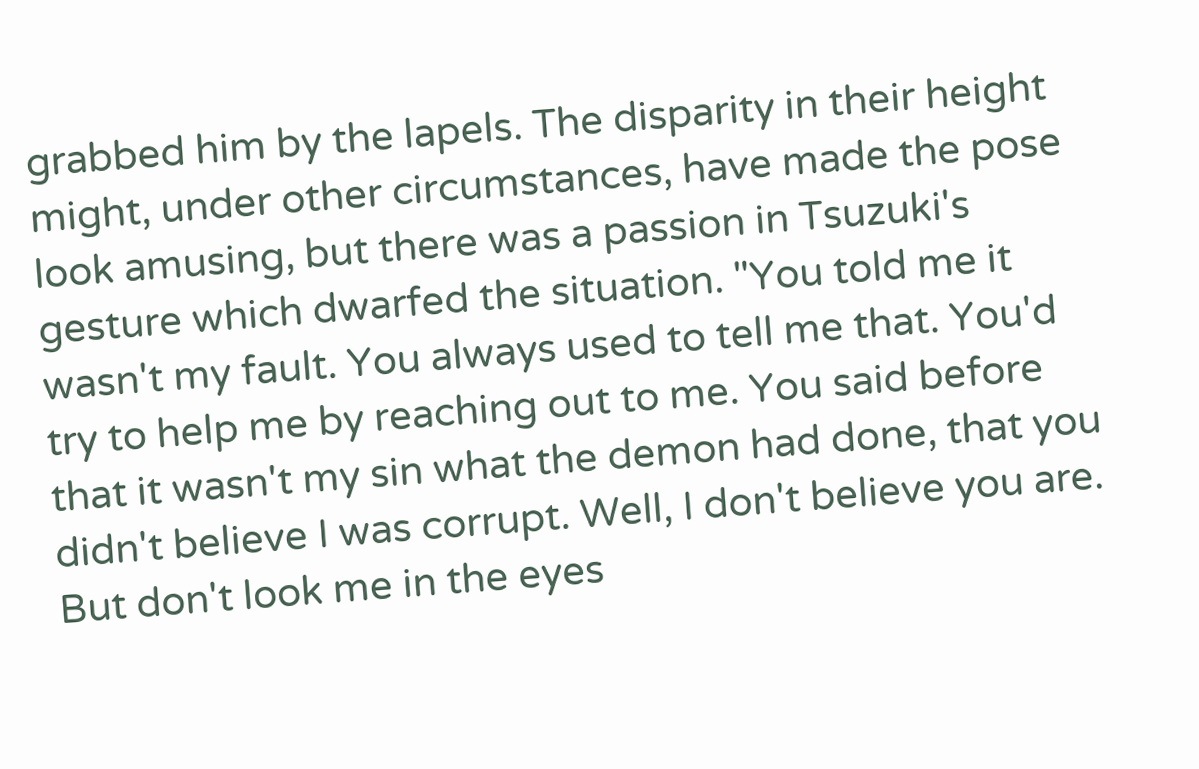grabbed him by the lapels. The disparity in their height might, under other circumstances, have made the pose look amusing, but there was a passion in Tsuzuki's gesture which dwarfed the situation. "You told me it wasn't my fault. You always used to tell me that. You'd try to help me by reaching out to me. You said before that it wasn't my sin what the demon had done, that you didn't believe I was corrupt. Well, I don't believe you are. But don't look me in the eyes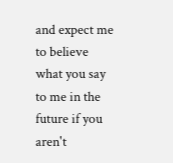and expect me to believe what you say to me in the future if you aren't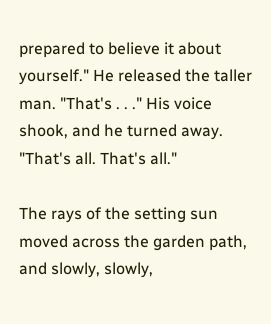prepared to believe it about yourself." He released the taller man. "That's . . ." His voice shook, and he turned away. "That's all. That's all."

The rays of the setting sun moved across the garden path, and slowly, slowly,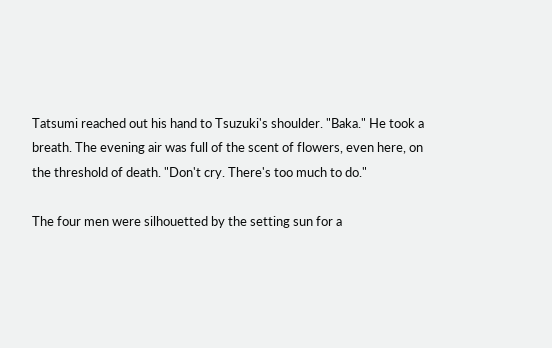Tatsumi reached out his hand to Tsuzuki's shoulder. "Baka." He took a breath. The evening air was full of the scent of flowers, even here, on the threshold of death. "Don't cry. There's too much to do."

The four men were silhouetted by the setting sun for a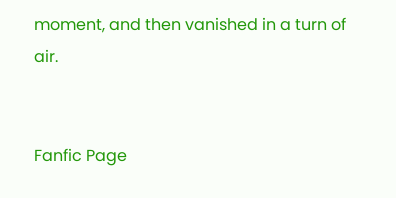moment, and then vanished in a turn of air.


Fanfic Page